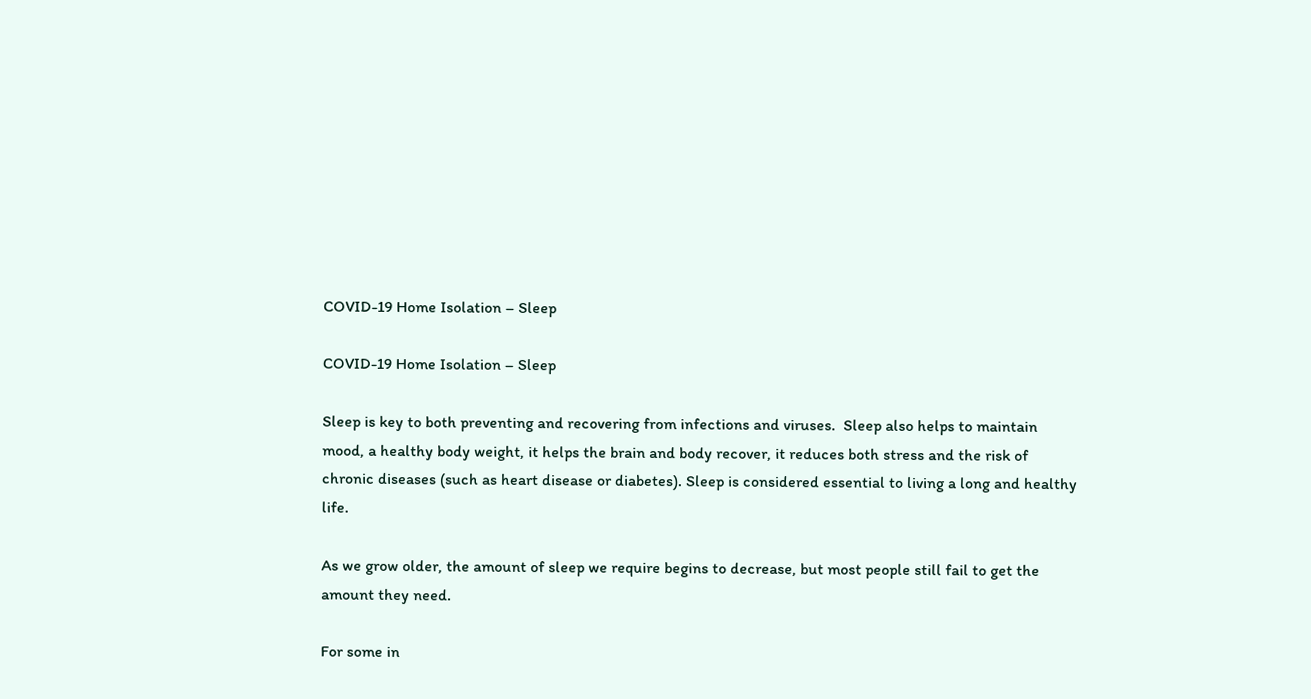COVID-19 Home Isolation – Sleep

COVID-19 Home Isolation – Sleep

Sleep is key to both preventing and recovering from infections and viruses.  Sleep also helps to maintain mood, a healthy body weight, it helps the brain and body recover, it reduces both stress and the risk of chronic diseases (such as heart disease or diabetes). Sleep is considered essential to living a long and healthy life.

As we grow older, the amount of sleep we require begins to decrease, but most people still fail to get the amount they need.

For some in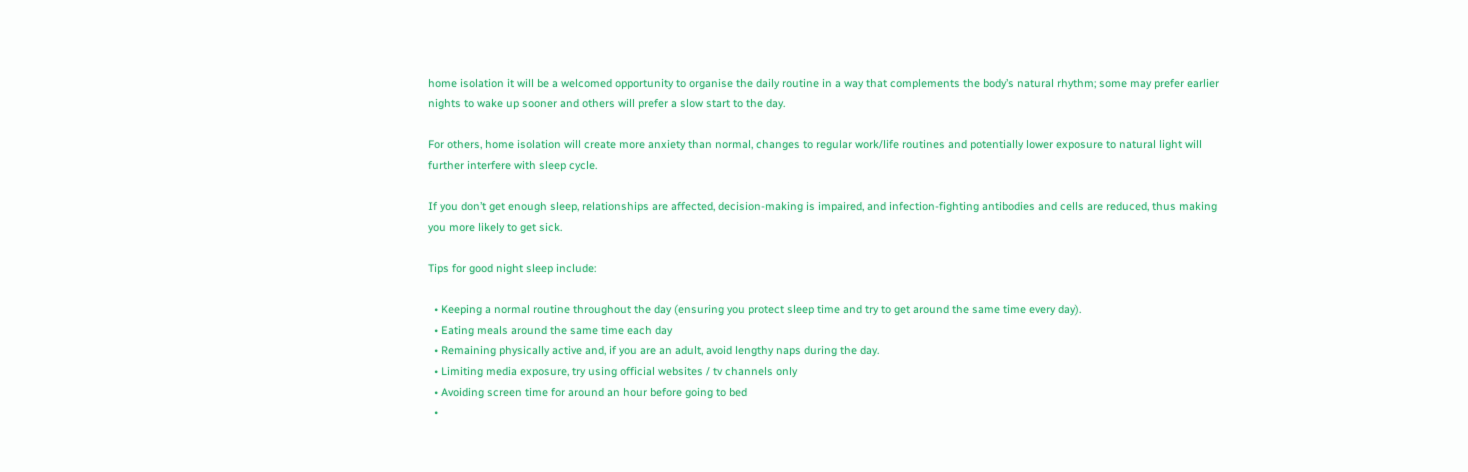home isolation it will be a welcomed opportunity to organise the daily routine in a way that complements the body’s natural rhythm; some may prefer earlier nights to wake up sooner and others will prefer a slow start to the day.

For others, home isolation will create more anxiety than normal, changes to regular work/life routines and potentially lower exposure to natural light will further interfere with sleep cycle.

If you don’t get enough sleep, relationships are affected, decision-making is impaired, and infection-fighting antibodies and cells are reduced, thus making you more likely to get sick.

Tips for good night sleep include:

  • Keeping a normal routine throughout the day (ensuring you protect sleep time and try to get around the same time every day).
  • Eating meals around the same time each day
  • Remaining physically active and, if you are an adult, avoid lengthy naps during the day.
  • Limiting media exposure, try using official websites / tv channels only
  • Avoiding screen time for around an hour before going to bed
  •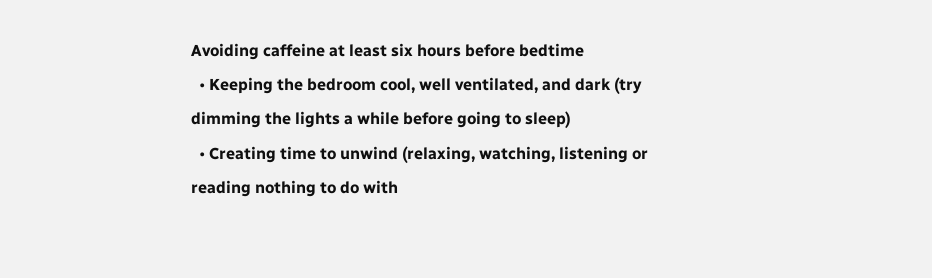Avoiding caffeine at least six hours before bedtime
  • Keeping the bedroom cool, well ventilated, and dark (try dimming the lights a while before going to sleep)
  • Creating time to unwind (relaxing, watching, listening or reading nothing to do with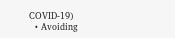COVID-19)
  • Avoiding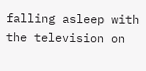falling asleep with the television on